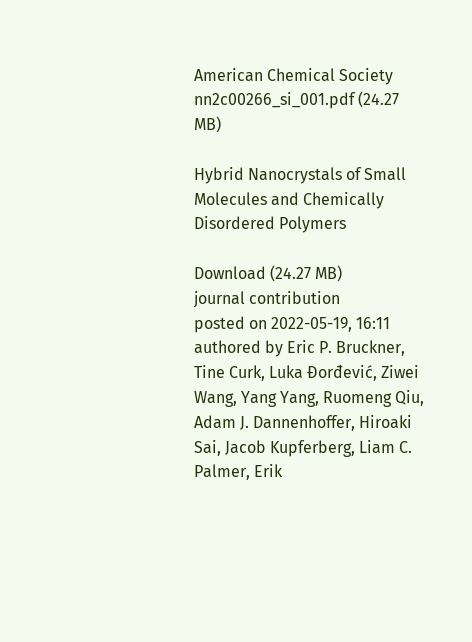American Chemical Society
nn2c00266_si_001.pdf (24.27 MB)

Hybrid Nanocrystals of Small Molecules and Chemically Disordered Polymers

Download (24.27 MB)
journal contribution
posted on 2022-05-19, 16:11 authored by Eric P. Bruckner, Tine Curk, Luka Đorđević, Ziwei Wang, Yang Yang, Ruomeng Qiu, Adam J. Dannenhoffer, Hiroaki Sai, Jacob Kupferberg, Liam C. Palmer, Erik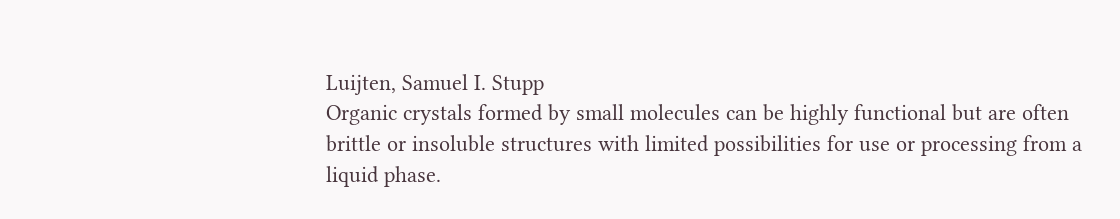Luijten, Samuel I. Stupp
Organic crystals formed by small molecules can be highly functional but are often brittle or insoluble structures with limited possibilities for use or processing from a liquid phase.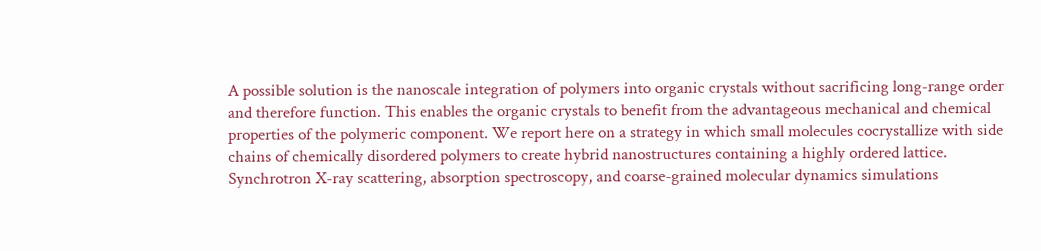A possible solution is the nanoscale integration of polymers into organic crystals without sacrificing long-range order and therefore function. This enables the organic crystals to benefit from the advantageous mechanical and chemical properties of the polymeric component. We report here on a strategy in which small molecules cocrystallize with side chains of chemically disordered polymers to create hybrid nanostructures containing a highly ordered lattice. Synchrotron X-ray scattering, absorption spectroscopy, and coarse-grained molecular dynamics simulations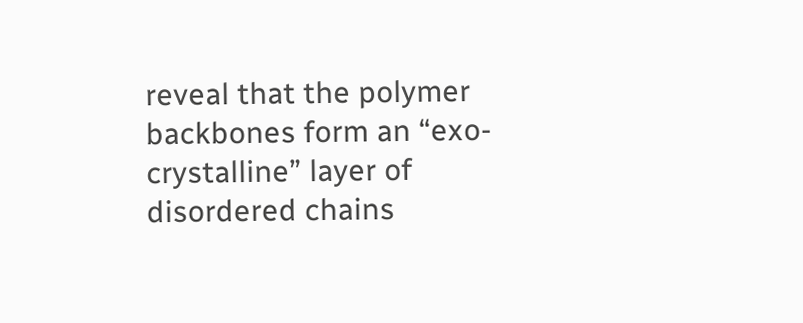reveal that the polymer backbones form an “exo-crystalline” layer of disordered chains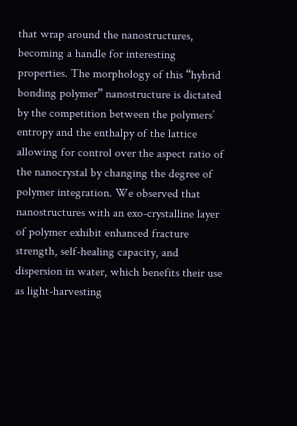that wrap around the nanostructures, becoming a handle for interesting properties. The morphology of this “hybrid bonding polymer” nanostructure is dictated by the competition between the polymers’ entropy and the enthalpy of the lattice allowing for control over the aspect ratio of the nanocrystal by changing the degree of polymer integration. We observed that nanostructures with an exo-crystalline layer of polymer exhibit enhanced fracture strength, self-healing capacity, and dispersion in water, which benefits their use as light-harvesting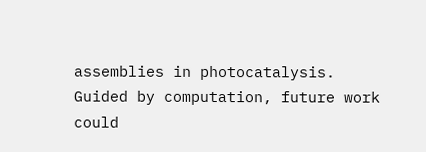assemblies in photocatalysis. Guided by computation, future work could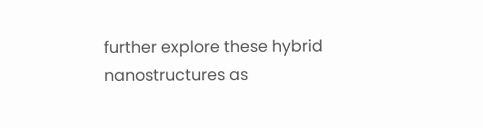further explore these hybrid nanostructures as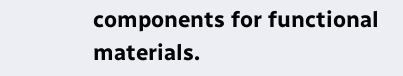components for functional materials.